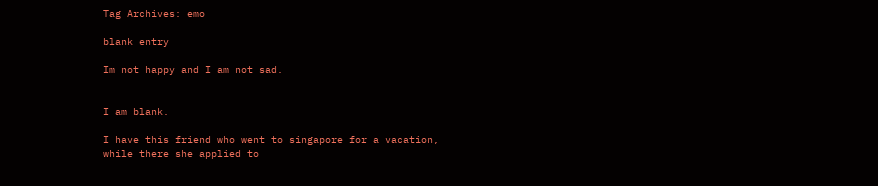Tag Archives: emo

blank entry

Im not happy and I am not sad.


I am blank.

I have this friend who went to singapore for a vacation, while there she applied to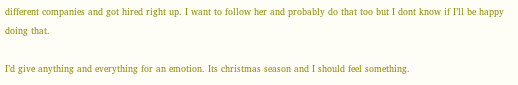different companies and got hired right up. I want to follow her and probably do that too but I dont know if I’ll be happy doing that.

I’d give anything and everything for an emotion. Its christmas season and I should feel something.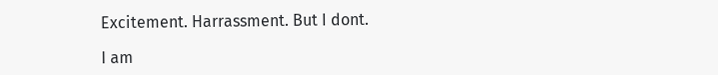Excitement. Harrassment. But I dont.

I am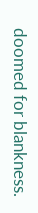doomed for blankness.